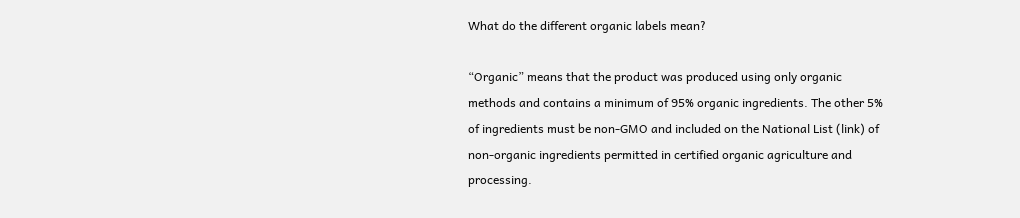What do the different organic labels mean?

“Organic” means that the product was produced using only organic methods and contains a minimum of 95% organic ingredients. The other 5% of ingredients must be non-GMO and included on the National List (link) of non-organic ingredients permitted in certified organic agriculture and processing.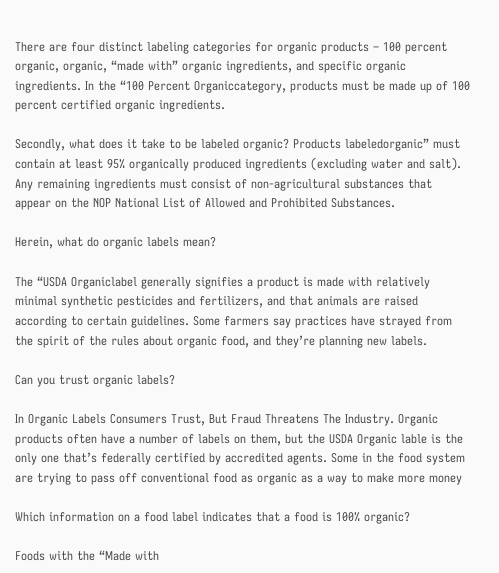There are four distinct labeling categories for organic products – 100 percent organic, organic, “made with” organic ingredients, and specific organic ingredients. In the “100 Percent Organiccategory, products must be made up of 100 percent certified organic ingredients.

Secondly, what does it take to be labeled organic? Products labeledorganic” must contain at least 95% organically produced ingredients (excluding water and salt). Any remaining ingredients must consist of non-agricultural substances that appear on the NOP National List of Allowed and Prohibited Substances.

Herein, what do organic labels mean?

The “USDA Organiclabel generally signifies a product is made with relatively minimal synthetic pesticides and fertilizers, and that animals are raised according to certain guidelines. Some farmers say practices have strayed from the spirit of the rules about organic food, and they’re planning new labels.

Can you trust organic labels?

In Organic Labels Consumers Trust, But Fraud Threatens The Industry. Organic products often have a number of labels on them, but the USDA Organic lable is the only one that’s federally certified by accredited agents. Some in the food system are trying to pass off conventional food as organic as a way to make more money

Which information on a food label indicates that a food is 100% organic?

Foods with the “Made with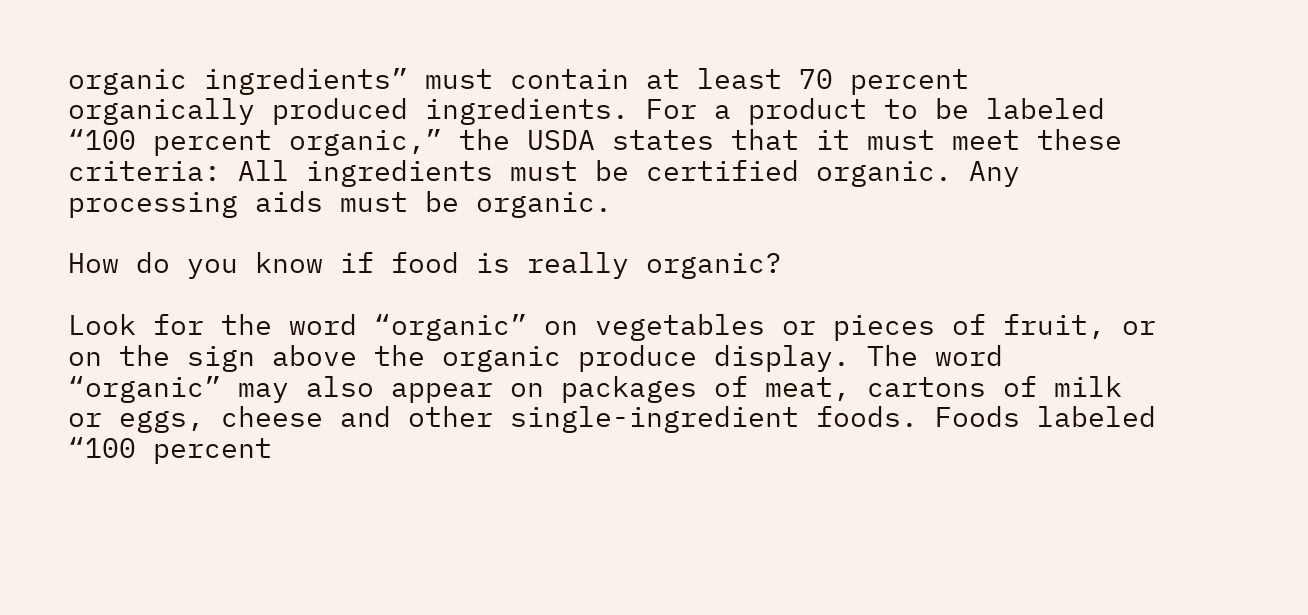organic ingredients” must contain at least 70 percent organically produced ingredients. For a product to be labeled “100 percent organic,” the USDA states that it must meet these criteria: All ingredients must be certified organic. Any processing aids must be organic.

How do you know if food is really organic?

Look for the word “organic” on vegetables or pieces of fruit, or on the sign above the organic produce display. The word “organic” may also appear on packages of meat, cartons of milk or eggs, cheese and other single-ingredient foods. Foods labeled “100 percent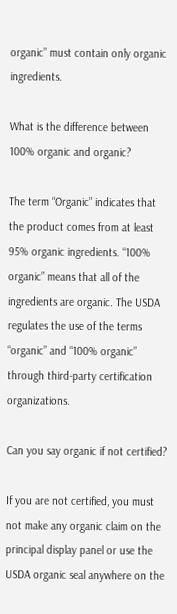organic” must contain only organic ingredients.

What is the difference between 100% organic and organic?

The term “Organic” indicates that the product comes from at least 95% organic ingredients. “100% organic” means that all of the ingredients are organic. The USDA regulates the use of the terms “organic” and “100% organic” through third-party certification organizations.

Can you say organic if not certified?

If you are not certified, you must not make any organic claim on the principal display panel or use the USDA organic seal anywhere on the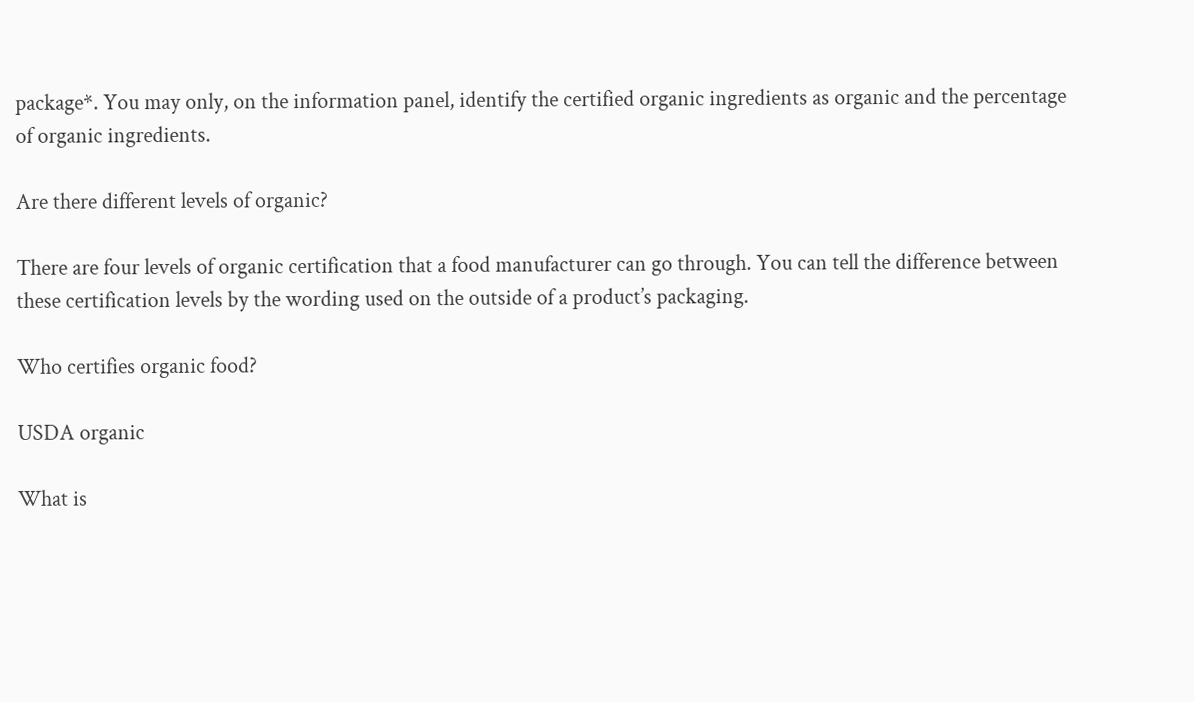package*. You may only, on the information panel, identify the certified organic ingredients as organic and the percentage of organic ingredients.

Are there different levels of organic?

There are four levels of organic certification that a food manufacturer can go through. You can tell the difference between these certification levels by the wording used on the outside of a product’s packaging.

Who certifies organic food?

USDA organic

What is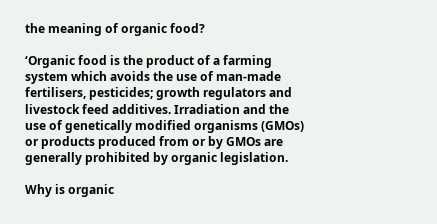the meaning of organic food?

‘Organic food is the product of a farming system which avoids the use of man-made fertilisers, pesticides; growth regulators and livestock feed additives. Irradiation and the use of genetically modified organisms (GMOs) or products produced from or by GMOs are generally prohibited by organic legislation.

Why is organic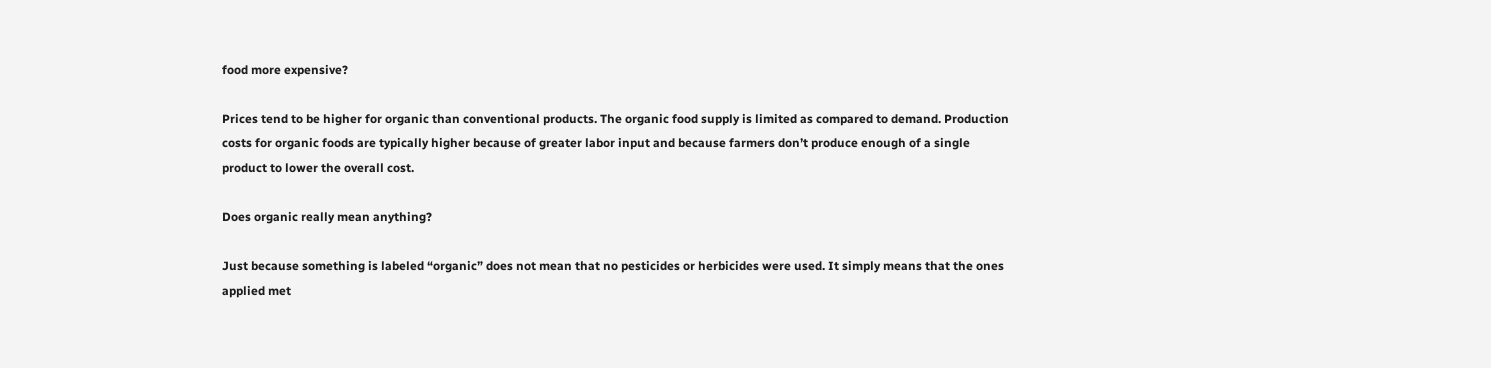food more expensive?

Prices tend to be higher for organic than conventional products. The organic food supply is limited as compared to demand. Production costs for organic foods are typically higher because of greater labor input and because farmers don’t produce enough of a single product to lower the overall cost.

Does organic really mean anything?

Just because something is labeled “organic” does not mean that no pesticides or herbicides were used. It simply means that the ones applied met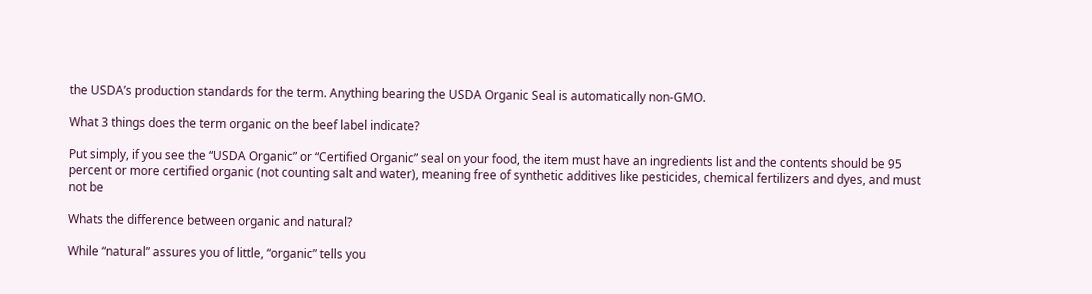the USDA’s production standards for the term. Anything bearing the USDA Organic Seal is automatically non-GMO.

What 3 things does the term organic on the beef label indicate?

Put simply, if you see the “USDA Organic” or “Certified Organic” seal on your food, the item must have an ingredients list and the contents should be 95 percent or more certified organic (not counting salt and water), meaning free of synthetic additives like pesticides, chemical fertilizers and dyes, and must not be

Whats the difference between organic and natural?

While “natural” assures you of little, “organic” tells you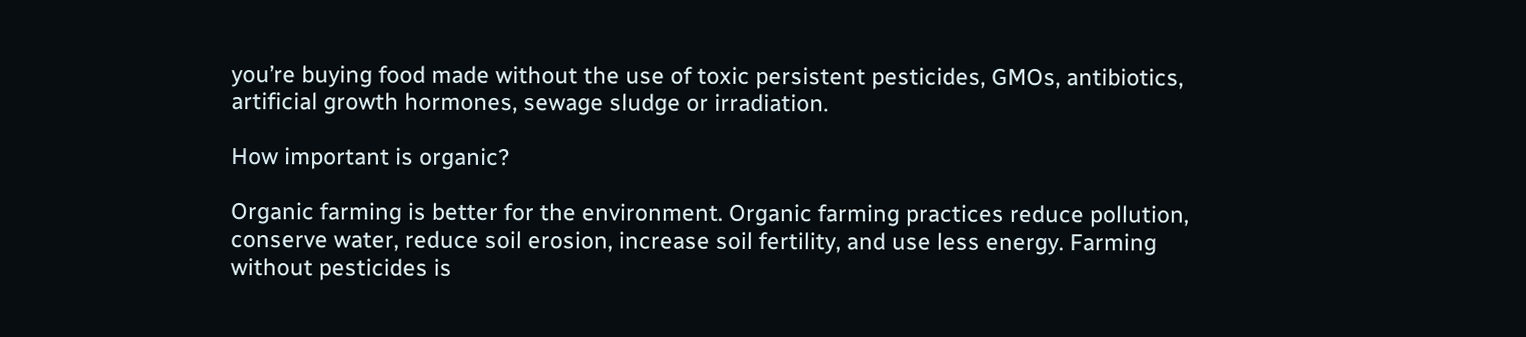you’re buying food made without the use of toxic persistent pesticides, GMOs, antibiotics, artificial growth hormones, sewage sludge or irradiation.

How important is organic?

Organic farming is better for the environment. Organic farming practices reduce pollution, conserve water, reduce soil erosion, increase soil fertility, and use less energy. Farming without pesticides is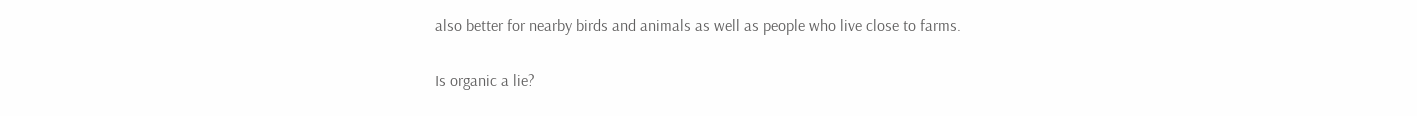also better for nearby birds and animals as well as people who live close to farms.

Is organic a lie?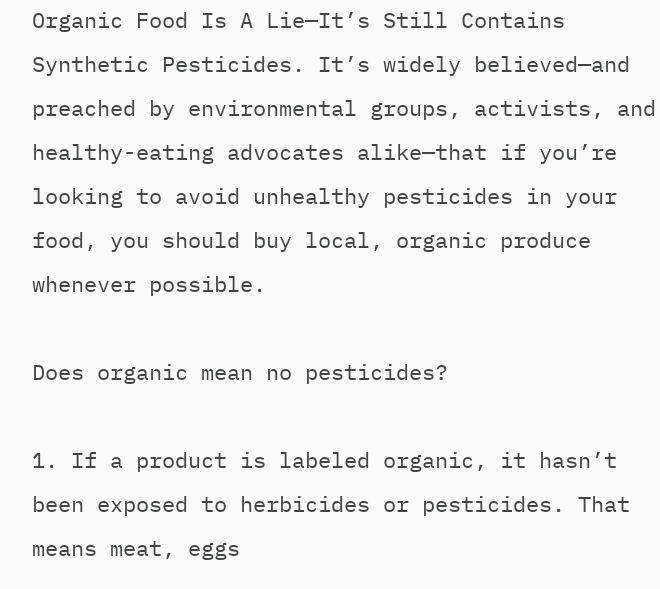Organic Food Is A Lie—It’s Still Contains Synthetic Pesticides. It’s widely believed—and preached by environmental groups, activists, and healthy-eating advocates alike—that if you’re looking to avoid unhealthy pesticides in your food, you should buy local, organic produce whenever possible.

Does organic mean no pesticides?

1. If a product is labeled organic, it hasn’t been exposed to herbicides or pesticides. That means meat, eggs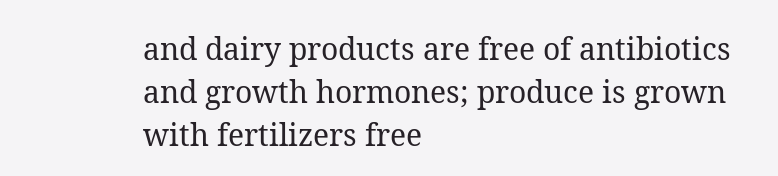and dairy products are free of antibiotics and growth hormones; produce is grown with fertilizers free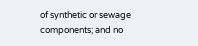of synthetic or sewage components; and no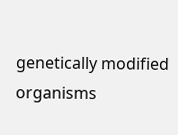genetically modified organisms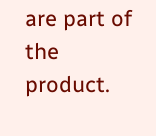are part of the product.